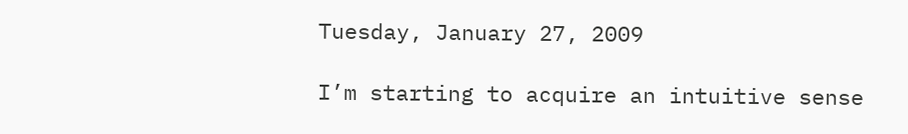Tuesday, January 27, 2009

I’m starting to acquire an intuitive sense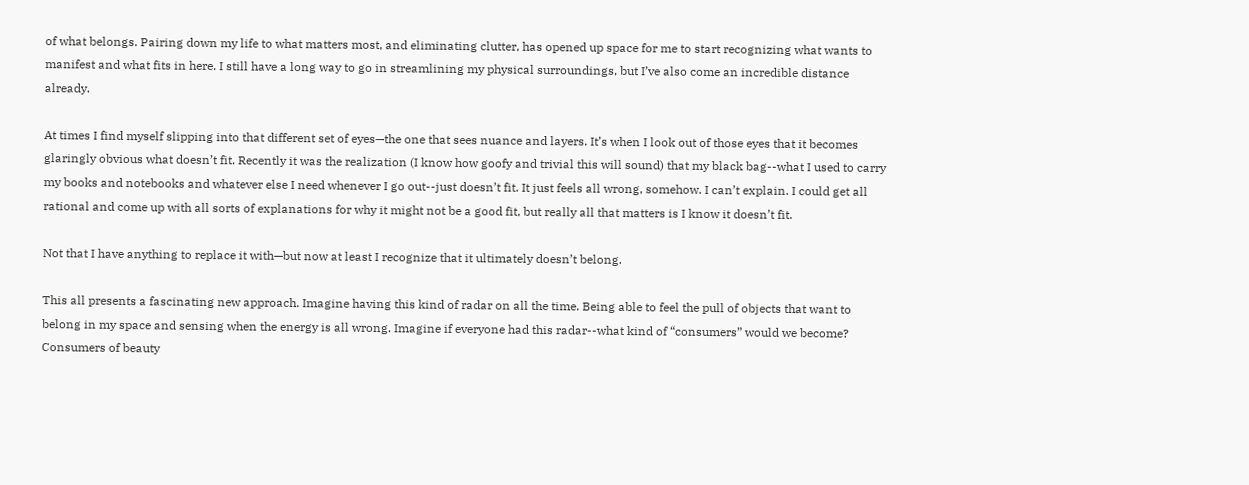of what belongs. Pairing down my life to what matters most, and eliminating clutter, has opened up space for me to start recognizing what wants to manifest and what fits in here. I still have a long way to go in streamlining my physical surroundings, but I’ve also come an incredible distance already.

At times I find myself slipping into that different set of eyes—the one that sees nuance and layers. It’s when I look out of those eyes that it becomes glaringly obvious what doesn’t fit. Recently it was the realization (I know how goofy and trivial this will sound) that my black bag--what I used to carry my books and notebooks and whatever else I need whenever I go out--just doesn’t fit. It just feels all wrong, somehow. I can’t explain. I could get all rational and come up with all sorts of explanations for why it might not be a good fit, but really all that matters is I know it doesn’t fit.

Not that I have anything to replace it with—but now at least I recognize that it ultimately doesn’t belong.

This all presents a fascinating new approach. Imagine having this kind of radar on all the time. Being able to feel the pull of objects that want to belong in my space and sensing when the energy is all wrong. Imagine if everyone had this radar--what kind of “consumers” would we become? Consumers of beauty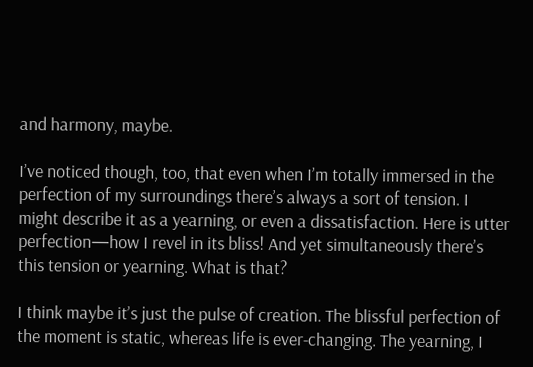and harmony, maybe.

I’ve noticed though, too, that even when I’m totally immersed in the perfection of my surroundings there’s always a sort of tension. I might describe it as a yearning, or even a dissatisfaction. Here is utter perfection—how I revel in its bliss! And yet simultaneously there’s this tension or yearning. What is that?

I think maybe it’s just the pulse of creation. The blissful perfection of the moment is static, whereas life is ever-changing. The yearning, I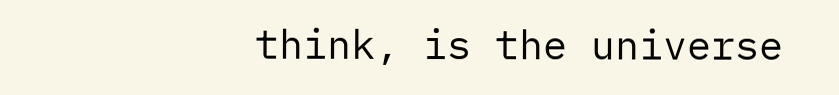think, is the universe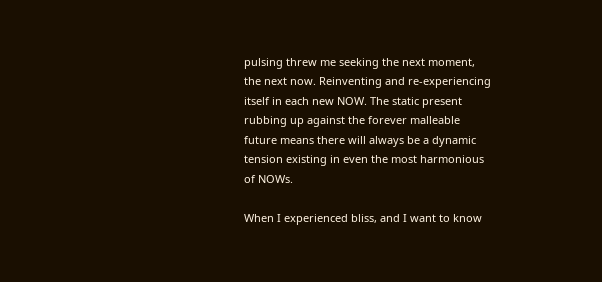pulsing threw me seeking the next moment, the next now. Reinventing and re-experiencing itself in each new NOW. The static present rubbing up against the forever malleable future means there will always be a dynamic tension existing in even the most harmonious of NOWs.

When I experienced bliss, and I want to know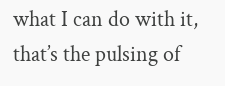what I can do with it, that’s the pulsing of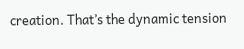creation. That’s the dynamic tension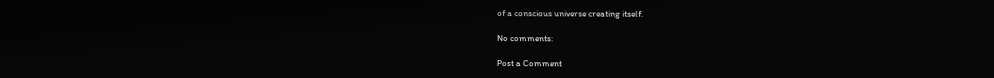of a conscious universe creating itself.

No comments:

Post a Comment